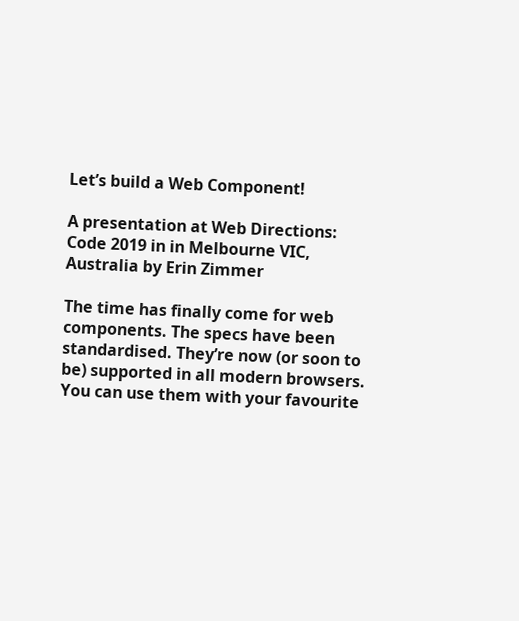Let’s build a Web Component!

A presentation at Web Directions: Code 2019 in in Melbourne VIC, Australia by Erin Zimmer

The time has finally come for web components. The specs have been standardised. They’re now (or soon to be) supported in all modern browsers. You can use them with your favourite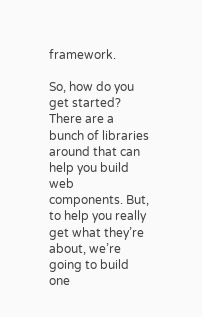framework.

So, how do you get started? There are a bunch of libraries around that can help you build web components. But, to help you really get what they’re about, we’re going to build one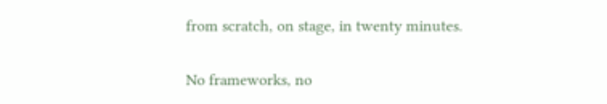from scratch, on stage, in twenty minutes.

No frameworks, no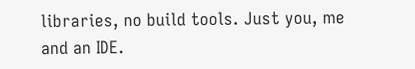libraries, no build tools. Just you, me and an IDE.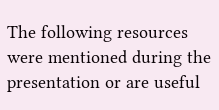The following resources were mentioned during the presentation or are useful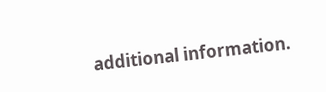additional information.